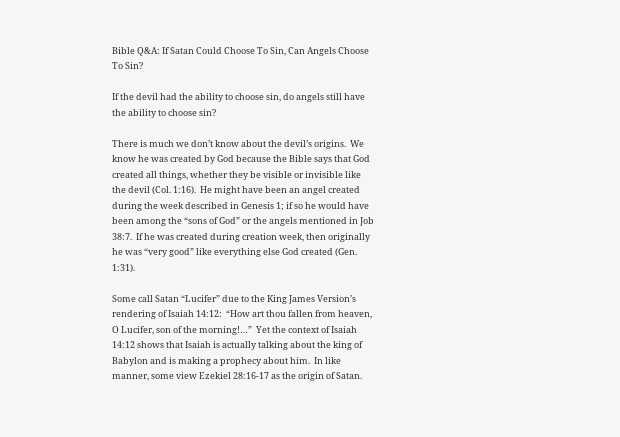Bible Q&A: If Satan Could Choose To Sin, Can Angels Choose To Sin?

If the devil had the ability to choose sin, do angels still have the ability to choose sin?

There is much we don’t know about the devil’s origins.  We know he was created by God because the Bible says that God created all things, whether they be visible or invisible like the devil (Col. 1:16).  He might have been an angel created during the week described in Genesis 1; if so he would have been among the “sons of God” or the angels mentioned in Job 38:7.  If he was created during creation week, then originally he was “very good” like everything else God created (Gen. 1:31).

Some call Satan “Lucifer” due to the King James Version’s rendering of Isaiah 14:12:  “How art thou fallen from heaven, O Lucifer, son of the morning!…”  Yet the context of Isaiah 14:12 shows that Isaiah is actually talking about the king of Babylon and is making a prophecy about him.  In like manner, some view Ezekiel 28:16-17 as the origin of Satan.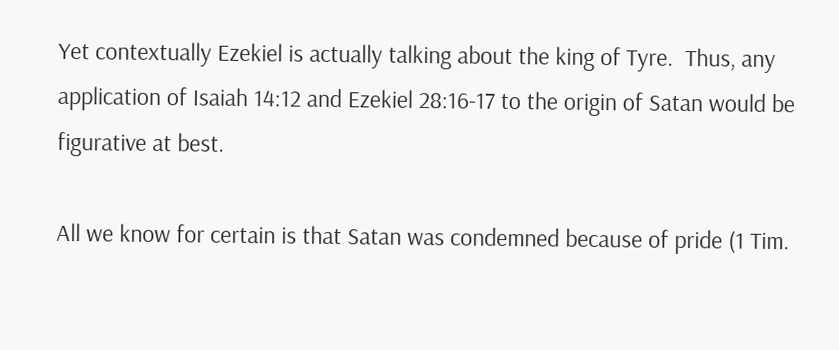Yet contextually Ezekiel is actually talking about the king of Tyre.  Thus, any application of Isaiah 14:12 and Ezekiel 28:16-17 to the origin of Satan would be figurative at best.

All we know for certain is that Satan was condemned because of pride (1 Tim.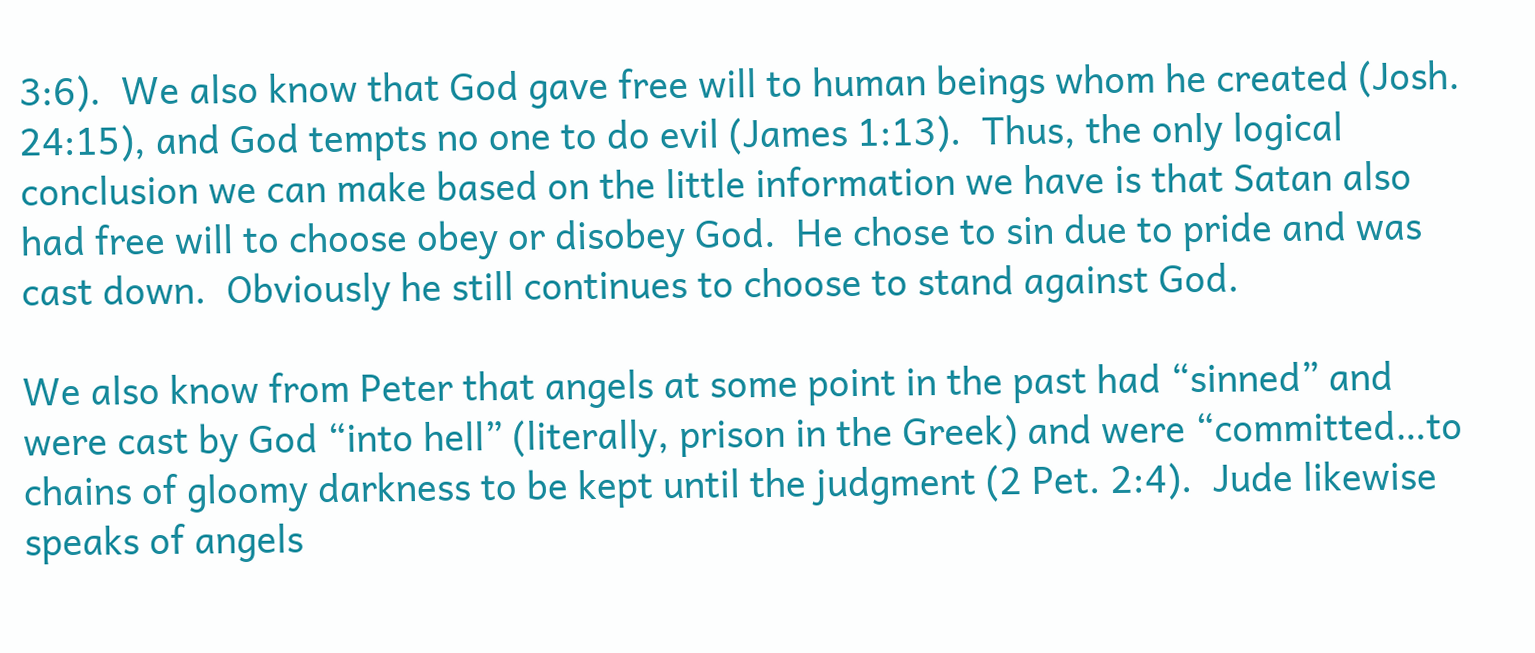3:6).  We also know that God gave free will to human beings whom he created (Josh. 24:15), and God tempts no one to do evil (James 1:13).  Thus, the only logical conclusion we can make based on the little information we have is that Satan also had free will to choose obey or disobey God.  He chose to sin due to pride and was cast down.  Obviously he still continues to choose to stand against God.

We also know from Peter that angels at some point in the past had “sinned” and were cast by God “into hell” (literally, prison in the Greek) and were “committed…to chains of gloomy darkness to be kept until the judgment (2 Pet. 2:4).  Jude likewise speaks of angels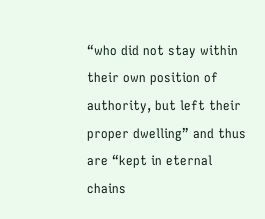“who did not stay within their own position of authority, but left their proper dwelling” and thus are “kept in eternal chains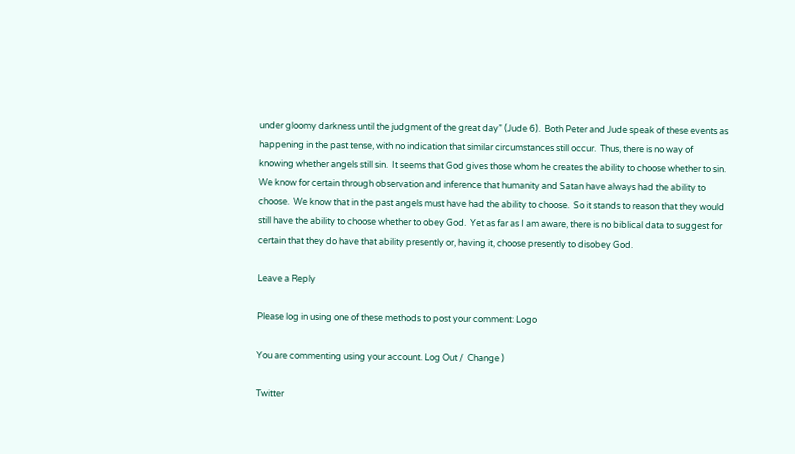under gloomy darkness until the judgment of the great day” (Jude 6).  Both Peter and Jude speak of these events as happening in the past tense, with no indication that similar circumstances still occur.  Thus, there is no way of knowing whether angels still sin.  It seems that God gives those whom he creates the ability to choose whether to sin.  We know for certain through observation and inference that humanity and Satan have always had the ability to choose.  We know that in the past angels must have had the ability to choose.  So it stands to reason that they would still have the ability to choose whether to obey God.  Yet as far as I am aware, there is no biblical data to suggest for certain that they do have that ability presently or, having it, choose presently to disobey God.

Leave a Reply

Please log in using one of these methods to post your comment: Logo

You are commenting using your account. Log Out /  Change )

Twitter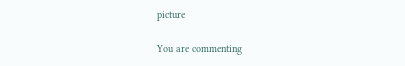picture

You are commenting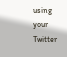using your Twitter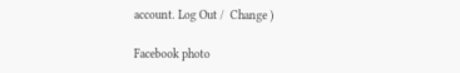account. Log Out /  Change )

Facebook photo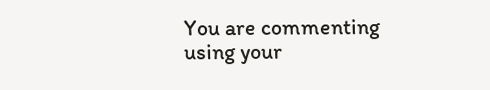You are commenting using your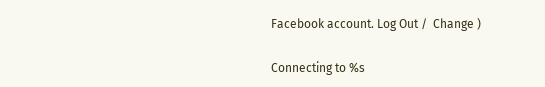Facebook account. Log Out /  Change )

Connecting to %s